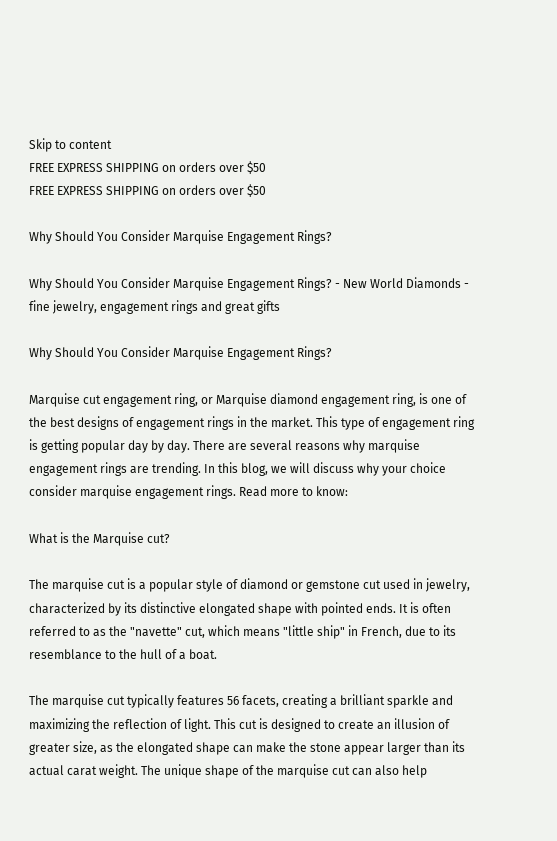Skip to content
FREE EXPRESS SHIPPING on orders over $50
FREE EXPRESS SHIPPING on orders over $50

Why Should You Consider Marquise Engagement Rings?

Why Should You Consider Marquise Engagement Rings? - New World Diamonds - fine jewelry, engagement rings and great gifts

Why Should You Consider Marquise Engagement Rings?

Marquise cut engagement ring, or Marquise diamond engagement ring, is one of the best designs of engagement rings in the market. This type of engagement ring is getting popular day by day. There are several reasons why marquise engagement rings are trending. In this blog, we will discuss why your choice consider marquise engagement rings. Read more to know:

What is the Marquise cut?

The marquise cut is a popular style of diamond or gemstone cut used in jewelry, characterized by its distinctive elongated shape with pointed ends. It is often referred to as the "navette" cut, which means "little ship" in French, due to its resemblance to the hull of a boat.

The marquise cut typically features 56 facets, creating a brilliant sparkle and maximizing the reflection of light. This cut is designed to create an illusion of greater size, as the elongated shape can make the stone appear larger than its actual carat weight. The unique shape of the marquise cut can also help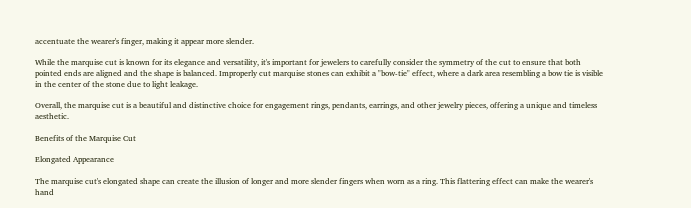accentuate the wearer's finger, making it appear more slender.

While the marquise cut is known for its elegance and versatility, it's important for jewelers to carefully consider the symmetry of the cut to ensure that both pointed ends are aligned and the shape is balanced. Improperly cut marquise stones can exhibit a "bow-tie" effect, where a dark area resembling a bow tie is visible in the center of the stone due to light leakage.

Overall, the marquise cut is a beautiful and distinctive choice for engagement rings, pendants, earrings, and other jewelry pieces, offering a unique and timeless aesthetic.

Benefits of the Marquise Cut

Elongated Appearance

The marquise cut's elongated shape can create the illusion of longer and more slender fingers when worn as a ring. This flattering effect can make the wearer's hand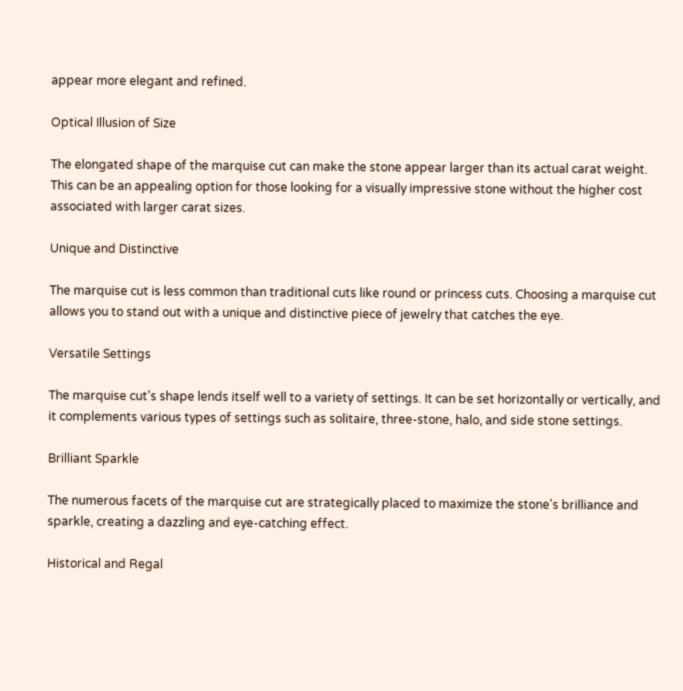appear more elegant and refined.

Optical Illusion of Size

The elongated shape of the marquise cut can make the stone appear larger than its actual carat weight. This can be an appealing option for those looking for a visually impressive stone without the higher cost associated with larger carat sizes.

Unique and Distinctive

The marquise cut is less common than traditional cuts like round or princess cuts. Choosing a marquise cut allows you to stand out with a unique and distinctive piece of jewelry that catches the eye.

Versatile Settings

The marquise cut's shape lends itself well to a variety of settings. It can be set horizontally or vertically, and it complements various types of settings such as solitaire, three-stone, halo, and side stone settings.

Brilliant Sparkle

The numerous facets of the marquise cut are strategically placed to maximize the stone's brilliance and sparkle, creating a dazzling and eye-catching effect.

Historical and Regal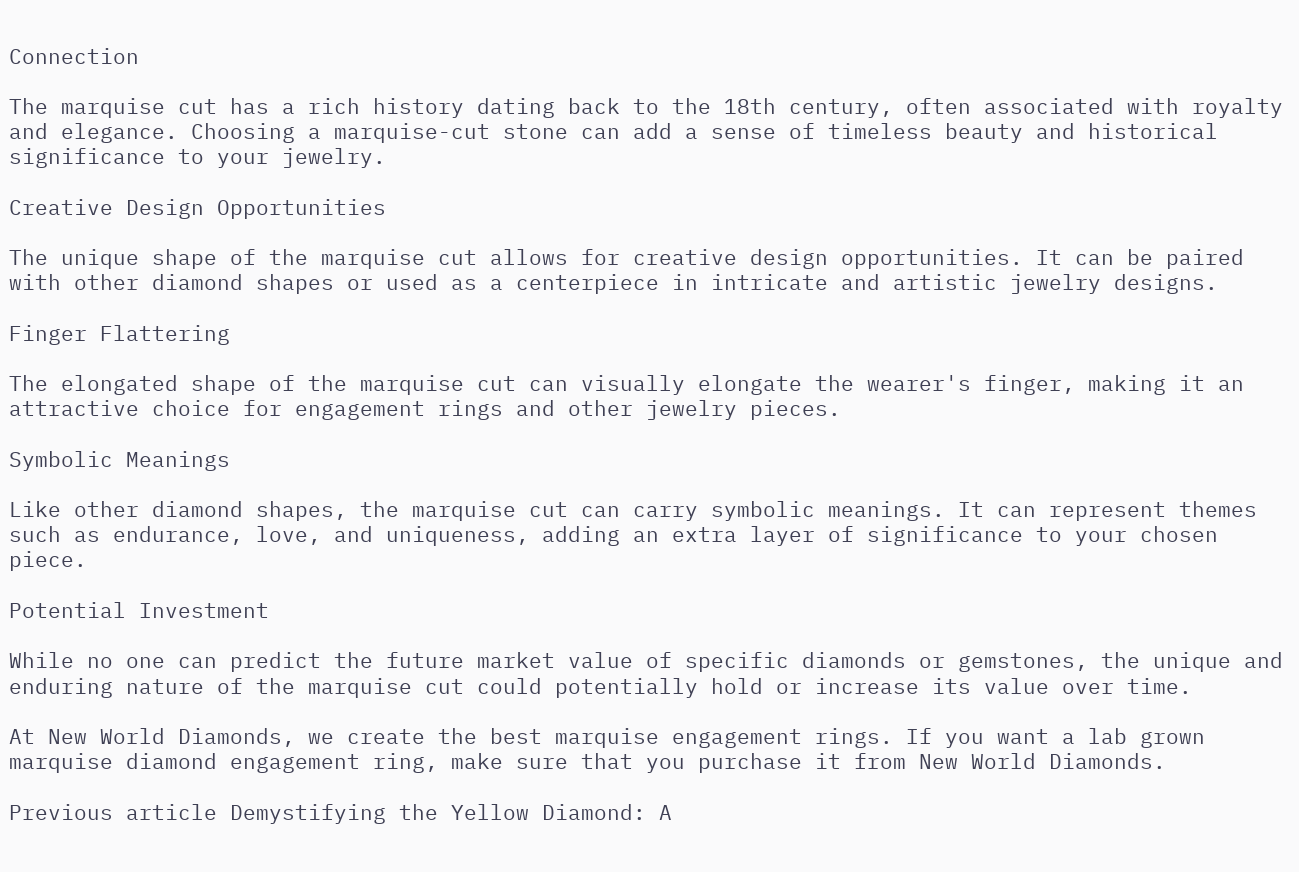Connection

The marquise cut has a rich history dating back to the 18th century, often associated with royalty and elegance. Choosing a marquise-cut stone can add a sense of timeless beauty and historical significance to your jewelry.

Creative Design Opportunities

The unique shape of the marquise cut allows for creative design opportunities. It can be paired with other diamond shapes or used as a centerpiece in intricate and artistic jewelry designs.

Finger Flattering

The elongated shape of the marquise cut can visually elongate the wearer's finger, making it an attractive choice for engagement rings and other jewelry pieces.

Symbolic Meanings

Like other diamond shapes, the marquise cut can carry symbolic meanings. It can represent themes such as endurance, love, and uniqueness, adding an extra layer of significance to your chosen piece.

Potential Investment

While no one can predict the future market value of specific diamonds or gemstones, the unique and enduring nature of the marquise cut could potentially hold or increase its value over time.

At New World Diamonds, we create the best marquise engagement rings. If you want a lab grown marquise diamond engagement ring, make sure that you purchase it from New World Diamonds.

Previous article Demystifying the Yellow Diamond: A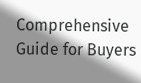Comprehensive Guide for Buyers